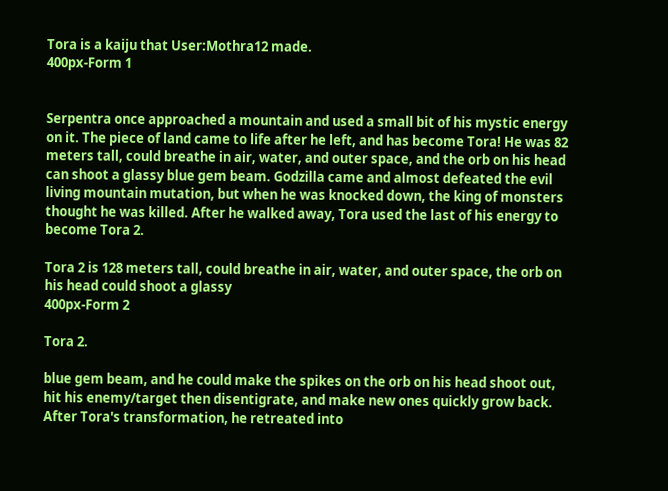Tora is a kaiju that User:Mothra12 made.
400px-Form 1


Serpentra once approached a mountain and used a small bit of his mystic energy on it. The piece of land came to life after he left, and has become Tora! He was 82 meters tall, could breathe in air, water, and outer space, and the orb on his head can shoot a glassy blue gem beam. Godzilla came and almost defeated the evil living mountain mutation, but when he was knocked down, the king of monsters thought he was killed. After he walked away, Tora used the last of his energy to become Tora 2.

Tora 2 is 128 meters tall, could breathe in air, water, and outer space, the orb on his head could shoot a glassy
400px-Form 2

Tora 2.

blue gem beam, and he could make the spikes on the orb on his head shoot out, hit his enemy/target then disentigrate, and make new ones quickly grow back. After Tora's transformation, he retreated into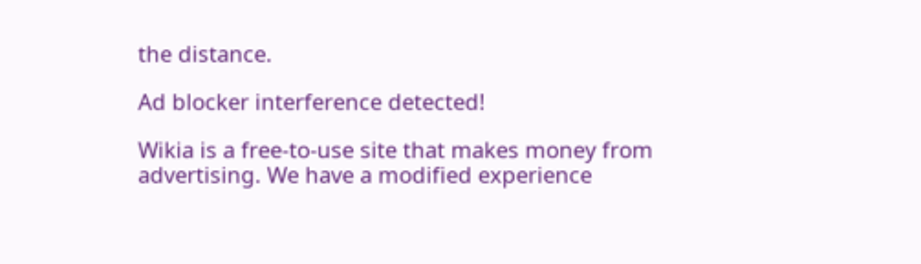the distance.

Ad blocker interference detected!

Wikia is a free-to-use site that makes money from advertising. We have a modified experience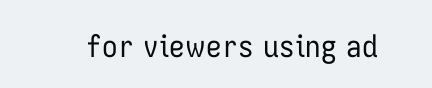for viewers using ad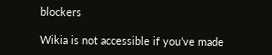blockers

Wikia is not accessible if you’ve made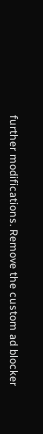further modifications. Remove the custom ad blocker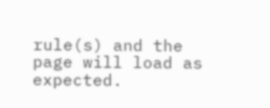rule(s) and the page will load as expected.